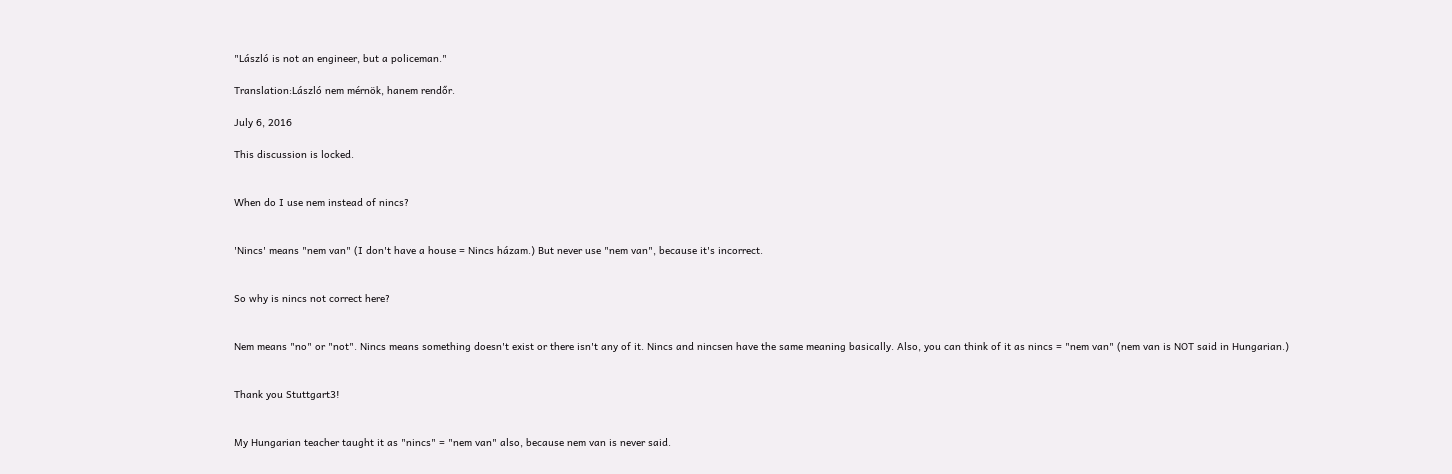"László is not an engineer, but a policeman."

Translation:László nem mérnök, hanem rendőr.

July 6, 2016

This discussion is locked.


When do I use nem instead of nincs?


'Nincs' means "nem van" (I don't have a house = Nincs házam.) But never use "nem van", because it's incorrect.


So why is nincs not correct here?


Nem means "no" or "not". Nincs means something doesn't exist or there isn't any of it. Nincs and nincsen have the same meaning basically. Also, you can think of it as nincs = "nem van" (nem van is NOT said in Hungarian.)


Thank you Stuttgart3!


My Hungarian teacher taught it as "nincs" = "nem van" also, because nem van is never said.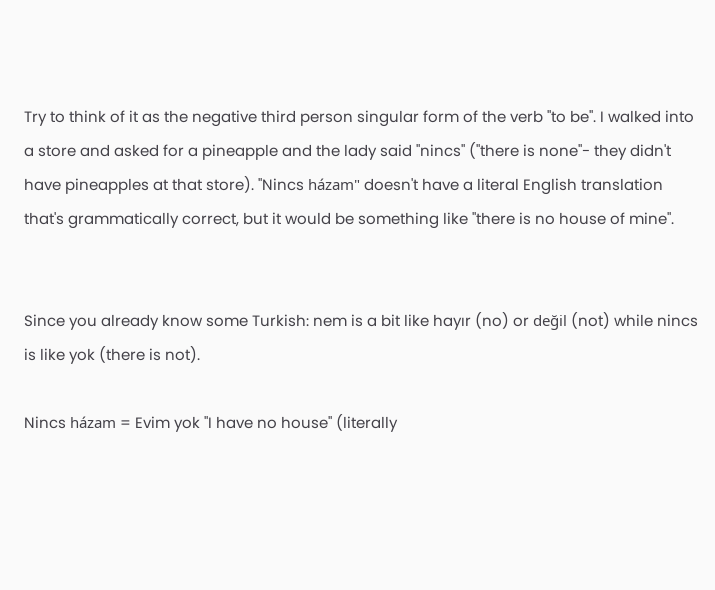Try to think of it as the negative third person singular form of the verb "to be". I walked into a store and asked for a pineapple and the lady said "nincs" ("there is none"- they didn't have pineapples at that store). "Nincs házam" doesn't have a literal English translation that's grammatically correct, but it would be something like "there is no house of mine".


Since you already know some Turkish: nem is a bit like hayır (no) or değil (not) while nincs is like yok (there is not).

Nincs házam = Evim yok "I have no house" (literally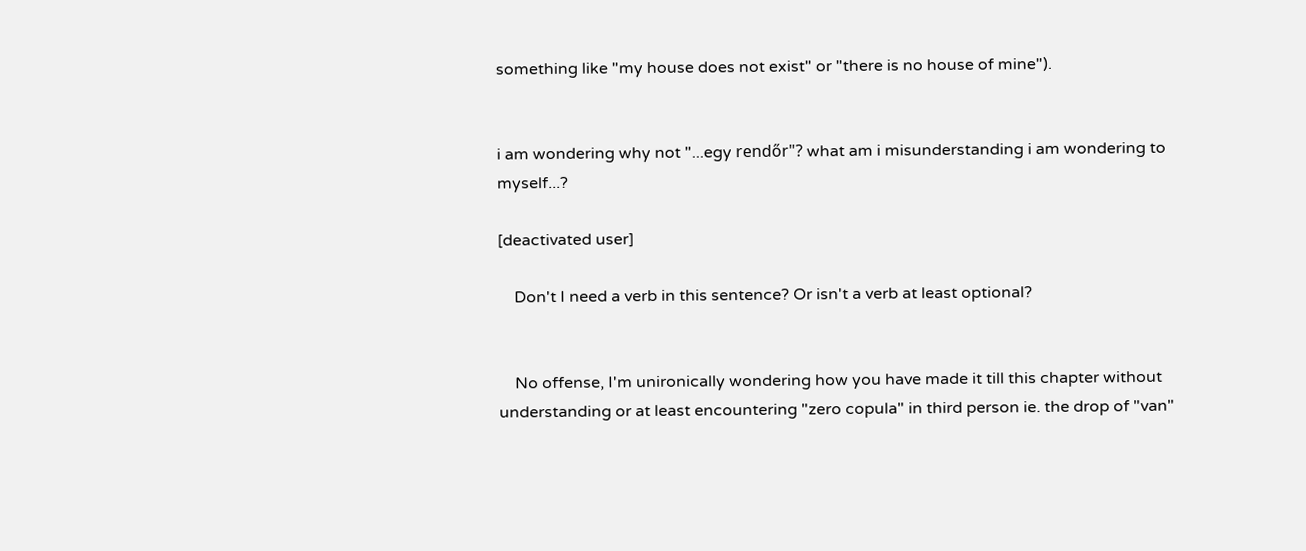something like "my house does not exist" or "there is no house of mine").


i am wondering why not "...egy rendőr"? what am i misunderstanding i am wondering to myself...?

[deactivated user]

    Don't I need a verb in this sentence? Or isn't a verb at least optional?


    No offense, I'm unironically wondering how you have made it till this chapter without understanding or at least encountering "zero copula" in third person ie. the drop of "van"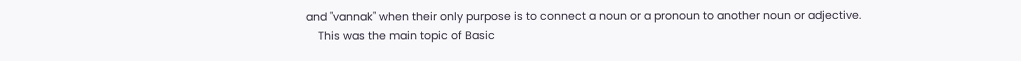and "vannak" when their only purpose is to connect a noun or a pronoun to another noun or adjective.
    This was the main topic of Basic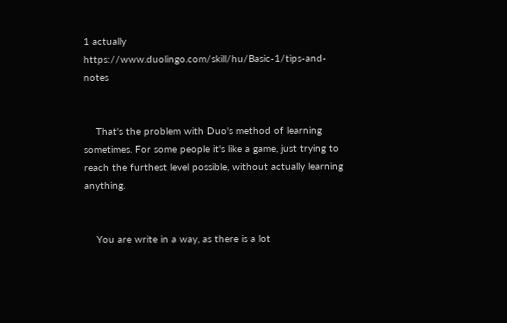1 actually https://www.duolingo.com/skill/hu/Basic-1/tips-and-notes


    That's the problem with Duo's method of learning sometimes. For some people it's like a game, just trying to reach the furthest level possible, without actually learning anything.


    You are write in a way, as there is a lot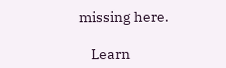missing here.

    Learn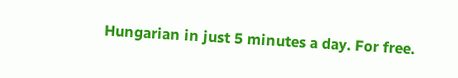Hungarian in just 5 minutes a day. For free.